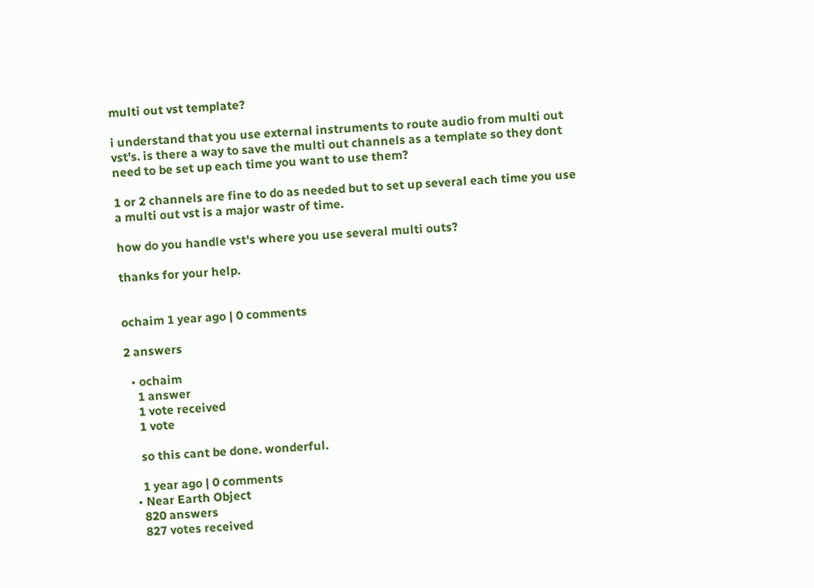multi out vst template?

i understand that you use external instruments to route audio from multi out vst's. is there a way to save the multi out channels as a template so they dont need to be set up each time you want to use them?

1 or 2 channels are fine to do as needed but to set up several each time you use a multi out vst is a major wastr of time.

how do you handle vst's where you use several multi outs?

thanks for your help.


ochaim 1 year ago | 0 comments

2 answers

  • ochaim
    1 answer
    1 vote received
    1 vote

    so this cant be done. wonderful.

    1 year ago | 0 comments
  • Near Earth Object
    820 answers
    827 votes received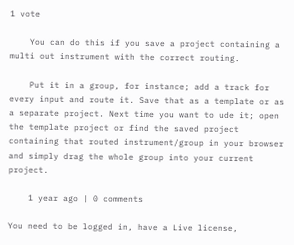1 vote

    You can do this if you save a project containing a multi out instrument with the correct routing.

    Put it in a group, for instance; add a track for every input and route it. Save that as a template or as a separate project. Next time you want to ude it; open the template project or find the saved project containing that routed instrument/group in your browser and simply drag the whole group into your current project.

    1 year ago | 0 comments

You need to be logged in, have a Live license,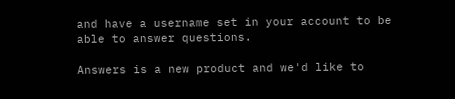and have a username set in your account to be able to answer questions.

Answers is a new product and we'd like to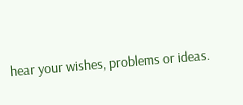hear your wishes, problems or ideas.